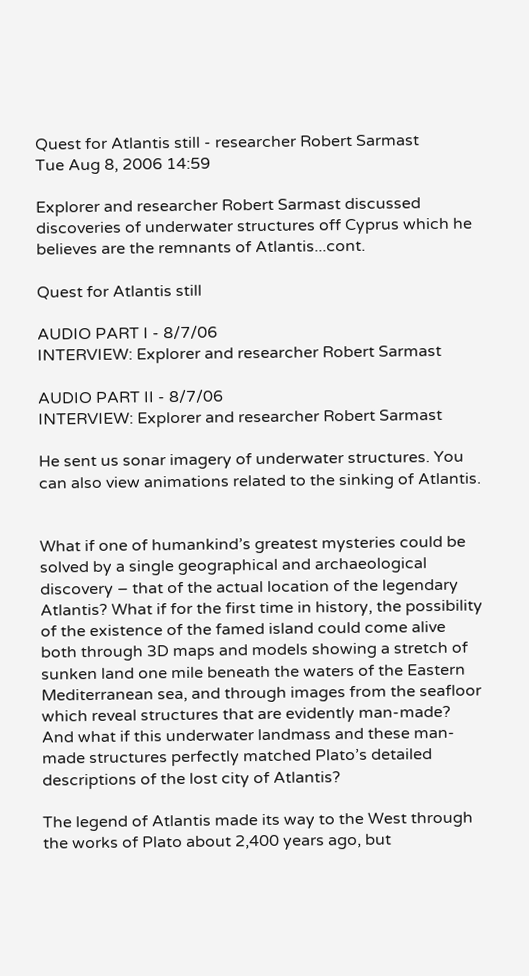Quest for Atlantis still - researcher Robert Sarmast
Tue Aug 8, 2006 14:59

Explorer and researcher Robert Sarmast discussed discoveries of underwater structures off Cyprus which he believes are the remnants of Atlantis...cont.

Quest for Atlantis still

AUDIO PART I - 8/7/06
INTERVIEW: Explorer and researcher Robert Sarmast

AUDIO PART II - 8/7/06
INTERVIEW: Explorer and researcher Robert Sarmast

He sent us sonar imagery of underwater structures. You can also view animations related to the sinking of Atlantis.


What if one of humankind’s greatest mysteries could be solved by a single geographical and archaeological discovery – that of the actual location of the legendary Atlantis? What if for the first time in history, the possibility of the existence of the famed island could come alive both through 3D maps and models showing a stretch of sunken land one mile beneath the waters of the Eastern Mediterranean sea, and through images from the seafloor which reveal structures that are evidently man-made? And what if this underwater landmass and these man-made structures perfectly matched Plato’s detailed descriptions of the lost city of Atlantis?

The legend of Atlantis made its way to the West through the works of Plato about 2,400 years ago, but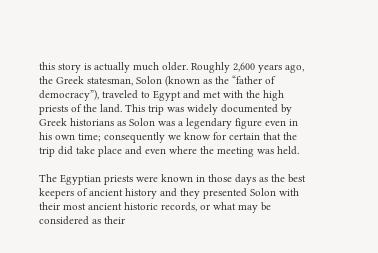this story is actually much older. Roughly 2,600 years ago, the Greek statesman, Solon (known as the “father of democracy”), traveled to Egypt and met with the high priests of the land. This trip was widely documented by Greek historians as Solon was a legendary figure even in his own time; consequently we know for certain that the trip did take place and even where the meeting was held.

The Egyptian priests were known in those days as the best keepers of ancient history and they presented Solon with their most ancient historic records, or what may be considered as their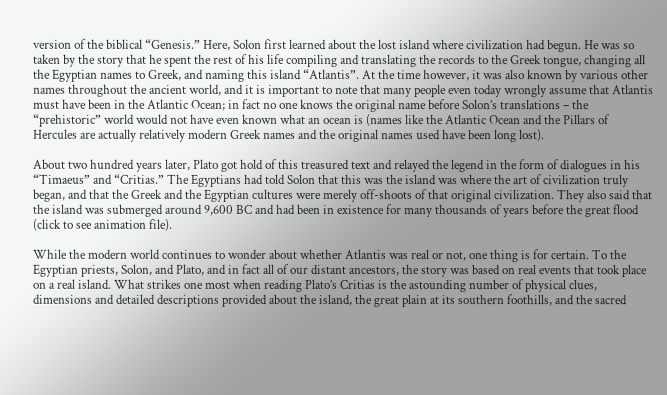version of the biblical “Genesis.” Here, Solon first learned about the lost island where civilization had begun. He was so taken by the story that he spent the rest of his life compiling and translating the records to the Greek tongue, changing all the Egyptian names to Greek, and naming this island “Atlantis”. At the time however, it was also known by various other names throughout the ancient world, and it is important to note that many people even today wrongly assume that Atlantis must have been in the Atlantic Ocean; in fact no one knows the original name before Solon’s translations – the “prehistoric” world would not have even known what an ocean is (names like the Atlantic Ocean and the Pillars of Hercules are actually relatively modern Greek names and the original names used have been long lost).

About two hundred years later, Plato got hold of this treasured text and relayed the legend in the form of dialogues in his “Timaeus” and “Critias.” The Egyptians had told Solon that this was the island was where the art of civilization truly began, and that the Greek and the Egyptian cultures were merely off-shoots of that original civilization. They also said that the island was submerged around 9,600 BC and had been in existence for many thousands of years before the great flood (click to see animation file).

While the modern world continues to wonder about whether Atlantis was real or not, one thing is for certain. To the Egyptian priests, Solon, and Plato, and in fact all of our distant ancestors, the story was based on real events that took place on a real island. What strikes one most when reading Plato’s Critias is the astounding number of physical clues, dimensions and detailed descriptions provided about the island, the great plain at its southern foothills, and the sacred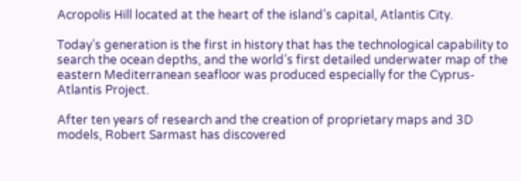Acropolis Hill located at the heart of the island’s capital, Atlantis City.

Today’s generation is the first in history that has the technological capability to search the ocean depths, and the world’s first detailed underwater map of the eastern Mediterranean seafloor was produced especially for the Cyprus-Atlantis Project.

After ten years of research and the creation of proprietary maps and 3D models, Robert Sarmast has discovered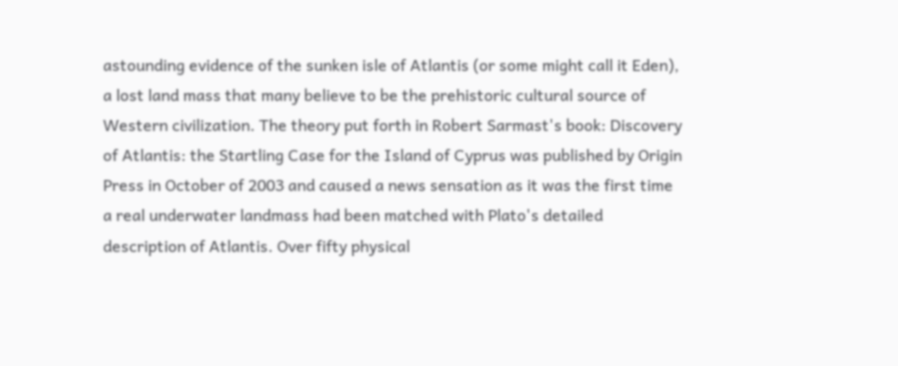astounding evidence of the sunken isle of Atlantis (or some might call it Eden), a lost land mass that many believe to be the prehistoric cultural source of Western civilization. The theory put forth in Robert Sarmast's book: Discovery of Atlantis: the Startling Case for the Island of Cyprus was published by Origin Press in October of 2003 and caused a news sensation as it was the first time a real underwater landmass had been matched with Plato's detailed description of Atlantis. Over fifty physical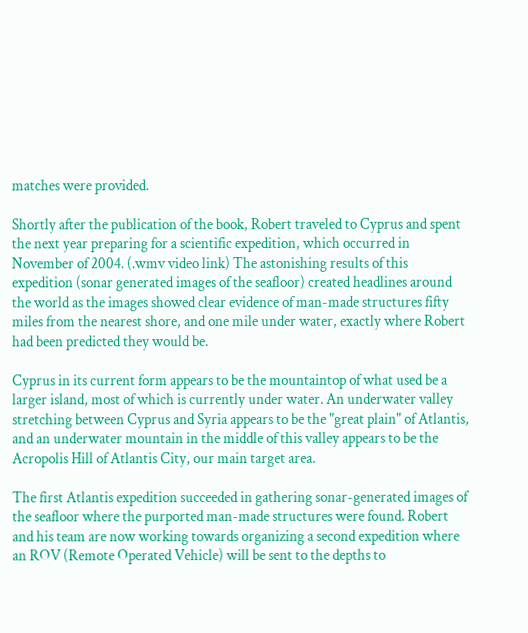matches were provided.

Shortly after the publication of the book, Robert traveled to Cyprus and spent the next year preparing for a scientific expedition, which occurred in November of 2004. (.wmv video link) The astonishing results of this expedition (sonar generated images of the seafloor) created headlines around the world as the images showed clear evidence of man-made structures fifty miles from the nearest shore, and one mile under water, exactly where Robert had been predicted they would be.

Cyprus in its current form appears to be the mountaintop of what used be a larger island, most of which is currently under water. An underwater valley stretching between Cyprus and Syria appears to be the "great plain" of Atlantis, and an underwater mountain in the middle of this valley appears to be the Acropolis Hill of Atlantis City, our main target area.

The first Atlantis expedition succeeded in gathering sonar-generated images of the seafloor where the purported man-made structures were found. Robert and his team are now working towards organizing a second expedition where an ROV (Remote Operated Vehicle) will be sent to the depths to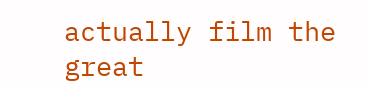actually film the great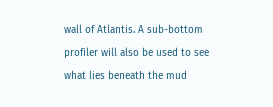wall of Atlantis. A sub-bottom profiler will also be used to see what lies beneath the mud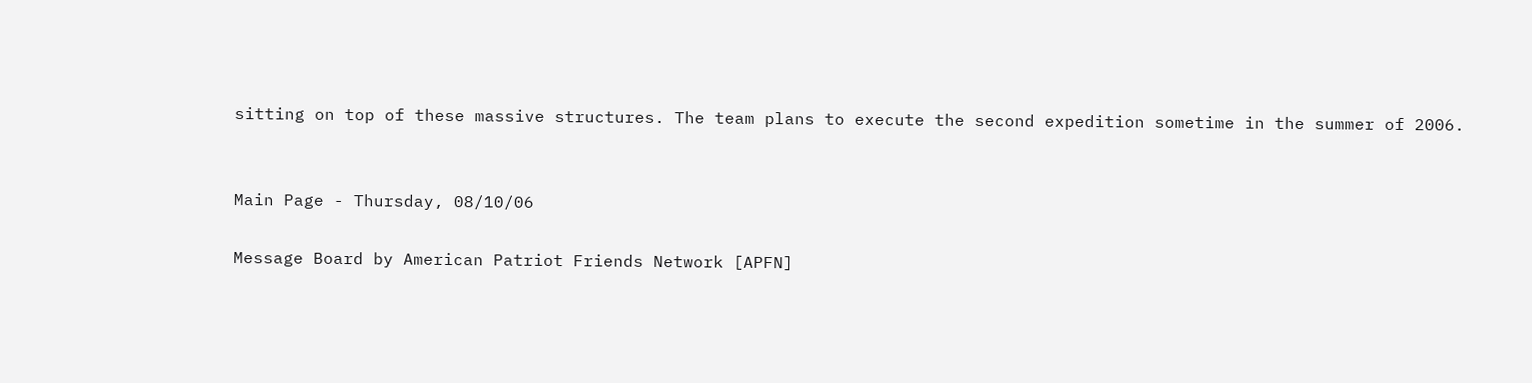sitting on top of these massive structures. The team plans to execute the second expedition sometime in the summer of 2006.


Main Page - Thursday, 08/10/06

Message Board by American Patriot Friends Network [APFN]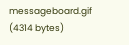messageboard.gif (4314 bytes)